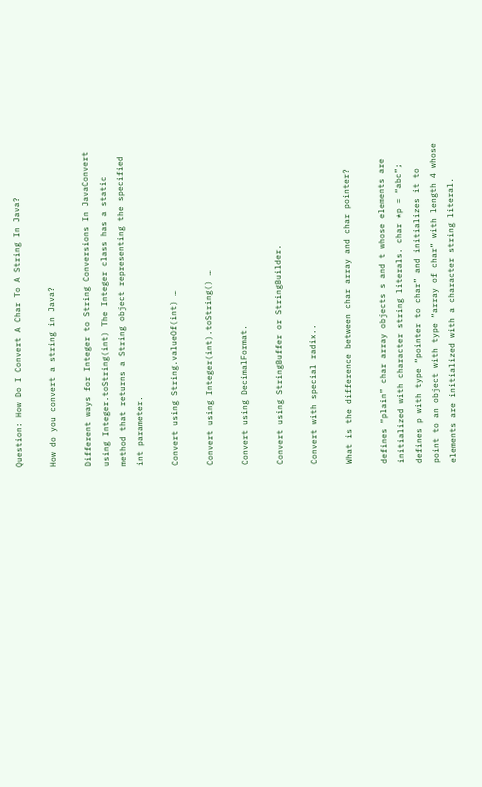Question: How Do I Convert A Char To A String In Java?

How do you convert a string in Java?

Different ways for Integer to String Conversions In JavaConvert using Integer.toString(int) The Integer class has a static method that returns a String object representing the specified int parameter.

Convert using String.valueOf(int) …

Convert using Integer(int).toString() …

Convert using DecimalFormat.

Convert using StringBuffer or StringBuilder.

Convert with special radix..

What is the difference between char array and char pointer?

defines “plain” char array objects s and t whose elements are initialized with character string literals. char *p = “abc”; defines p with type “pointer to char” and initializes it to point to an object with type “array of char” with length 4 whose elements are initialized with a character string literal.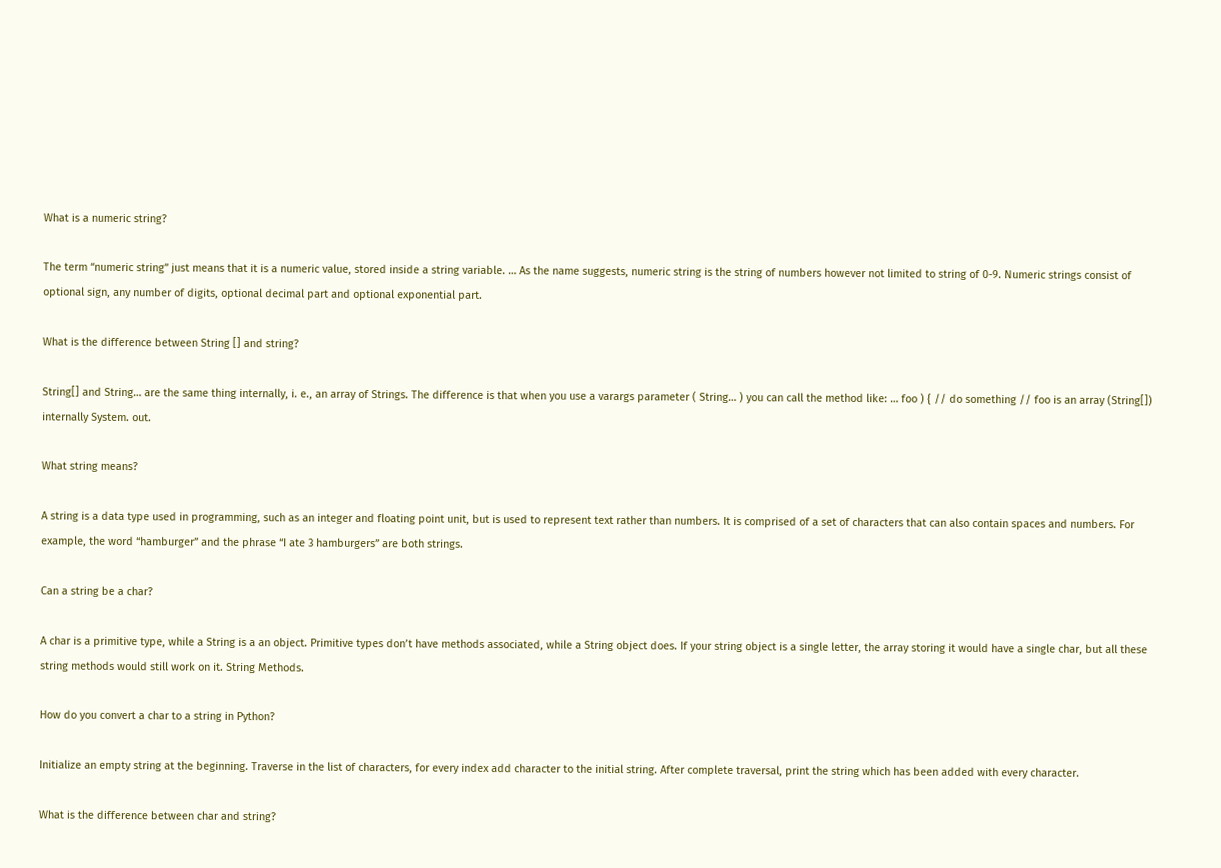What is a numeric string?

The term “numeric string” just means that it is a numeric value, stored inside a string variable. … As the name suggests, numeric string is the string of numbers however not limited to string of 0-9. Numeric strings consist of optional sign, any number of digits, optional decimal part and optional exponential part.

What is the difference between String [] and string?

String[] and String… are the same thing internally, i. e., an array of Strings. The difference is that when you use a varargs parameter ( String… ) you can call the method like: … foo ) { // do something // foo is an array (String[]) internally System. out.

What string means?

A string is a data type used in programming, such as an integer and floating point unit, but is used to represent text rather than numbers. It is comprised of a set of characters that can also contain spaces and numbers. For example, the word “hamburger” and the phrase “I ate 3 hamburgers” are both strings.

Can a string be a char?

A char is a primitive type, while a String is a an object. Primitive types don’t have methods associated, while a String object does. If your string object is a single letter, the array storing it would have a single char, but all these string methods would still work on it. String Methods.

How do you convert a char to a string in Python?

Initialize an empty string at the beginning. Traverse in the list of characters, for every index add character to the initial string. After complete traversal, print the string which has been added with every character.

What is the difference between char and string?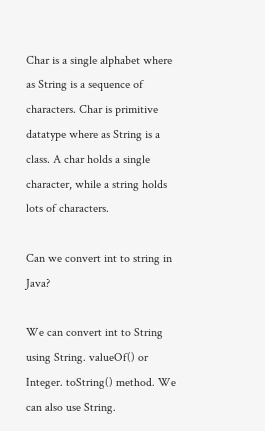Char is a single alphabet where as String is a sequence of characters. Char is primitive datatype where as String is a class. A char holds a single character, while a string holds lots of characters.

Can we convert int to string in Java?

We can convert int to String using String. valueOf() or Integer. toString() method. We can also use String.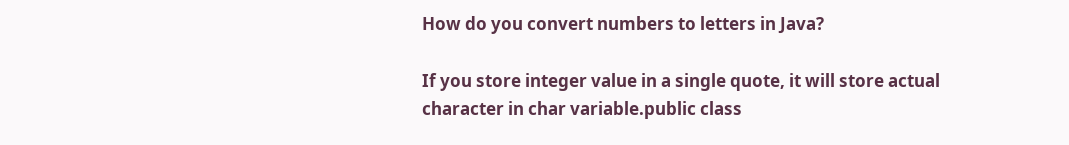How do you convert numbers to letters in Java?

If you store integer value in a single quote, it will store actual character in char variable.public class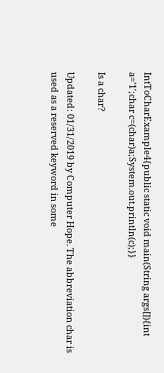IntToCharExample4{public static void main(String args[]){int a=’1′;char c=(char)a;System.out.println(c);}}

Is a char?

Updated: 01/31/2019 by Computer Hope. The abbreviation char is used as a reserved keyword in some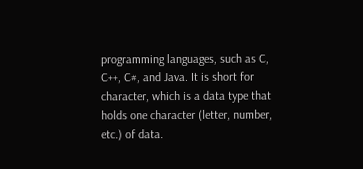programming languages, such as C, C++, C#, and Java. It is short for character, which is a data type that holds one character (letter, number, etc.) of data.